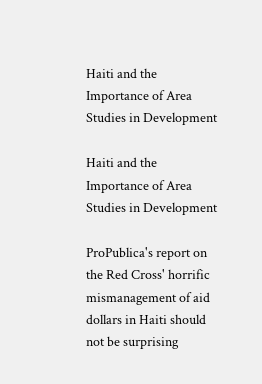Haiti and the Importance of Area Studies in Development

Haiti and the Importance of Area Studies in Development

ProPublica's report on the Red Cross' horrific mismanagement of aid dollars in Haiti should not be surprising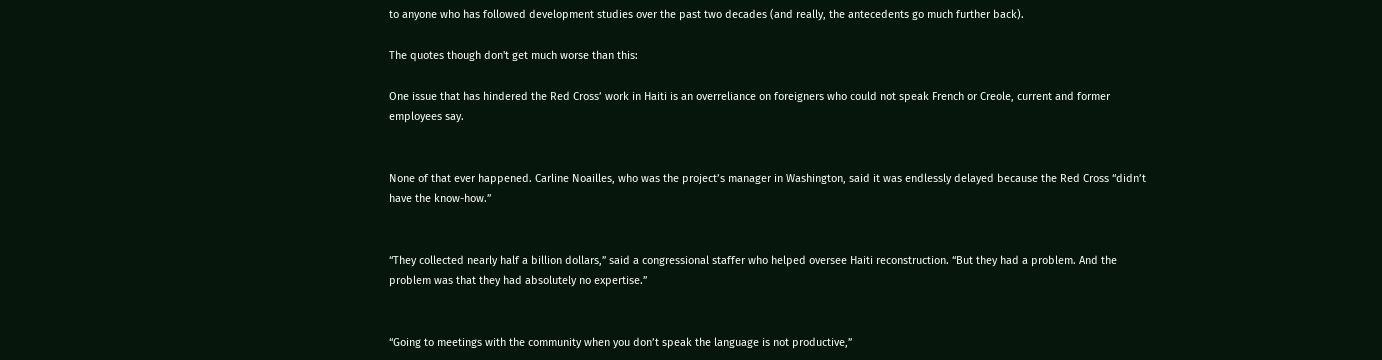to anyone who has followed development studies over the past two decades (and really, the antecedents go much further back).

The quotes though don't get much worse than this:

One issue that has hindered the Red Cross’ work in Haiti is an overreliance on foreigners who could not speak French or Creole, current and former employees say.


None of that ever happened. Carline Noailles, who was the project’s manager in Washington, said it was endlessly delayed because the Red Cross “didn’t have the know-how.”


“They collected nearly half a billion dollars,” said a congressional staffer who helped oversee Haiti reconstruction. “But they had a problem. And the problem was that they had absolutely no expertise.”


“Going to meetings with the community when you don’t speak the language is not productive,”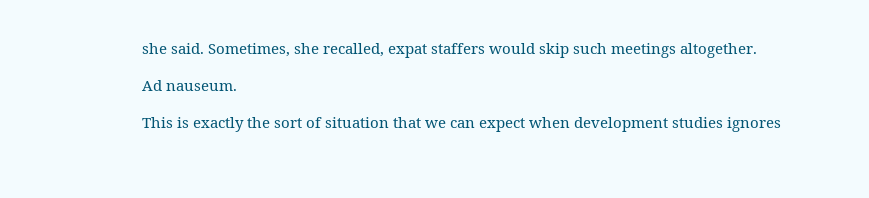she said. Sometimes, she recalled, expat staffers would skip such meetings altogether.

Ad nauseum.

This is exactly the sort of situation that we can expect when development studies ignores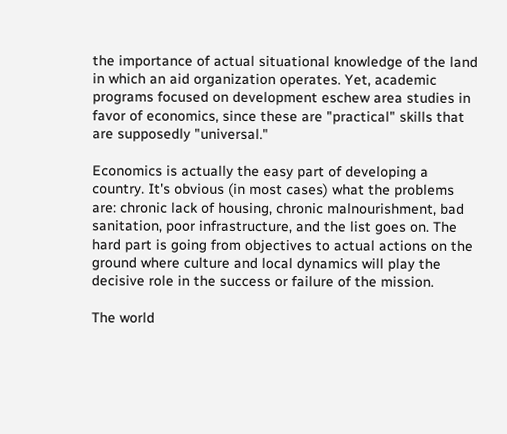the importance of actual situational knowledge of the land in which an aid organization operates. Yet, academic programs focused on development eschew area studies in favor of economics, since these are "practical" skills that are supposedly "universal."

Economics is actually the easy part of developing a country. It's obvious (in most cases) what the problems are: chronic lack of housing, chronic malnourishment, bad sanitation, poor infrastructure, and the list goes on. The hard part is going from objectives to actual actions on the ground where culture and local dynamics will play the decisive role in the success or failure of the mission.

The world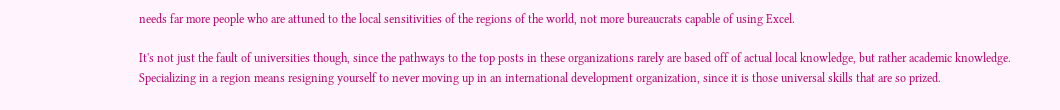needs far more people who are attuned to the local sensitivities of the regions of the world, not more bureaucrats capable of using Excel.

It's not just the fault of universities though, since the pathways to the top posts in these organizations rarely are based off of actual local knowledge, but rather academic knowledge. Specializing in a region means resigning yourself to never moving up in an international development organization, since it is those universal skills that are so prized.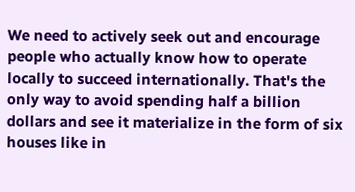We need to actively seek out and encourage people who actually know how to operate locally to succeed internationally. That's the only way to avoid spending half a billion dollars and see it materialize in the form of six houses like in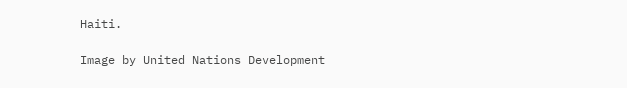Haiti.

Image by United Nations Development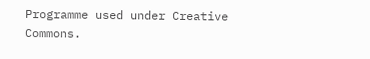Programme used under Creative Commons.